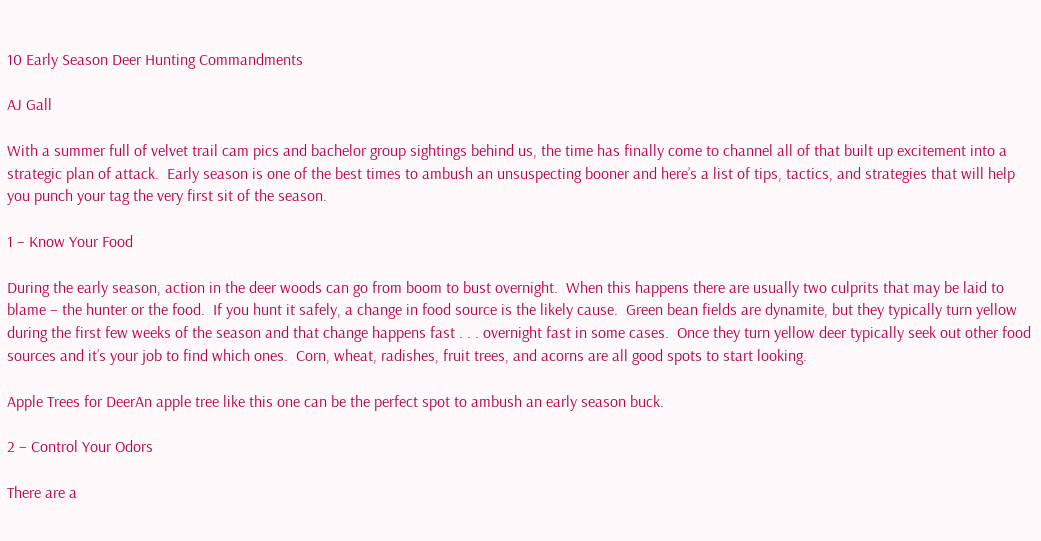10 Early Season Deer Hunting Commandments

AJ Gall

With a summer full of velvet trail cam pics and bachelor group sightings behind us, the time has finally come to channel all of that built up excitement into a strategic plan of attack.  Early season is one of the best times to ambush an unsuspecting booner and here’s a list of tips, tactics, and strategies that will help you punch your tag the very first sit of the season.

1 – Know Your Food

During the early season, action in the deer woods can go from boom to bust overnight.  When this happens there are usually two culprits that may be laid to blame – the hunter or the food.  If you hunt it safely, a change in food source is the likely cause.  Green bean fields are dynamite, but they typically turn yellow during the first few weeks of the season and that change happens fast . . . overnight fast in some cases.  Once they turn yellow deer typically seek out other food sources and it’s your job to find which ones.  Corn, wheat, radishes, fruit trees, and acorns are all good spots to start looking.

Apple Trees for DeerAn apple tree like this one can be the perfect spot to ambush an early season buck.

2 – Control Your Odors

There are a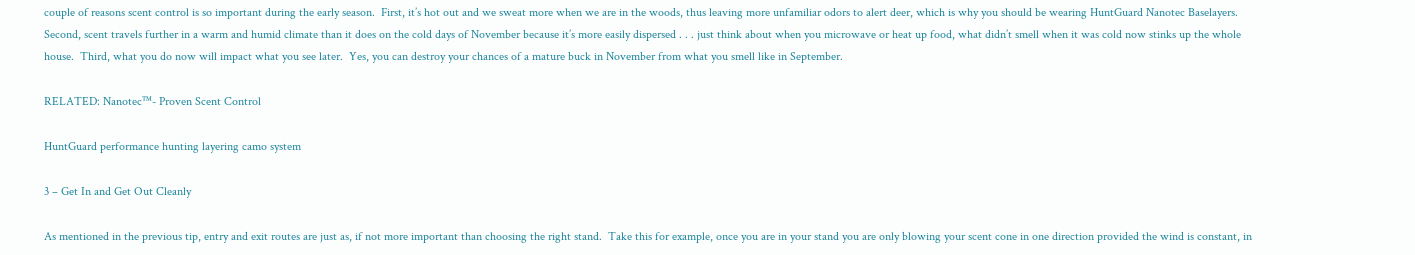couple of reasons scent control is so important during the early season.  First, it’s hot out and we sweat more when we are in the woods, thus leaving more unfamiliar odors to alert deer, which is why you should be wearing HuntGuard Nanotec Baselayers.  Second, scent travels further in a warm and humid climate than it does on the cold days of November because it’s more easily dispersed . . . just think about when you microwave or heat up food, what didn’t smell when it was cold now stinks up the whole house.  Third, what you do now will impact what you see later.  Yes, you can destroy your chances of a mature buck in November from what you smell like in September.

RELATED: Nanotec™- Proven Scent Control

HuntGuard performance hunting layering camo system

3 – Get In and Get Out Cleanly

As mentioned in the previous tip, entry and exit routes are just as, if not more important than choosing the right stand.  Take this for example, once you are in your stand you are only blowing your scent cone in one direction provided the wind is constant, in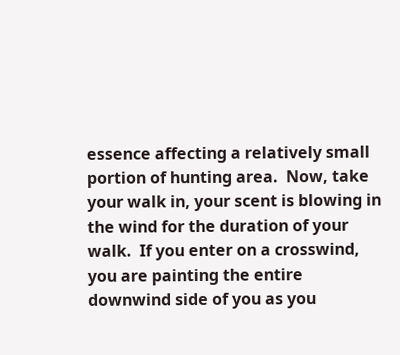essence affecting a relatively small portion of hunting area.  Now, take your walk in, your scent is blowing in the wind for the duration of your walk.  If you enter on a crosswind, you are painting the entire downwind side of you as you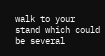walk to your stand which could be several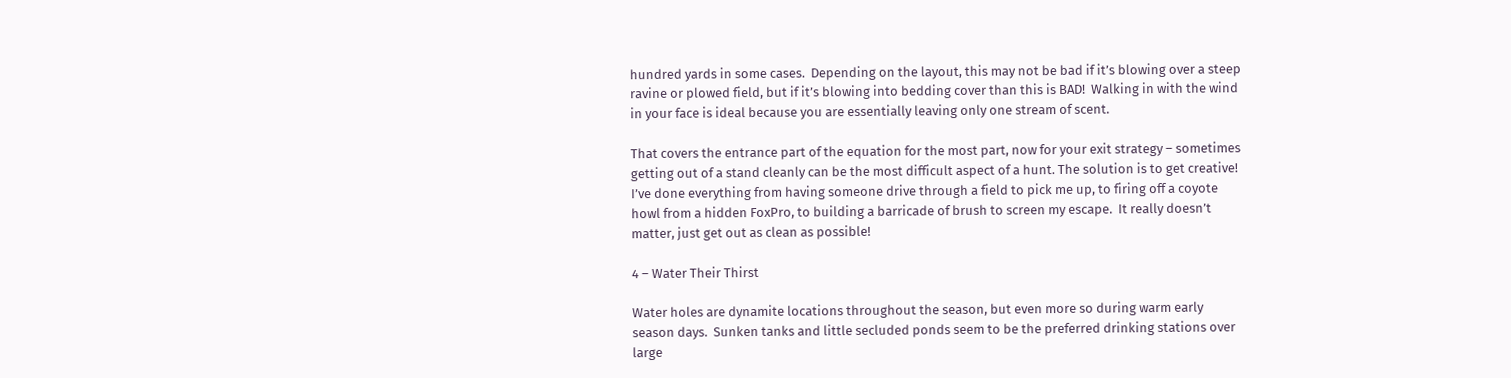hundred yards in some cases.  Depending on the layout, this may not be bad if it’s blowing over a steep ravine or plowed field, but if it’s blowing into bedding cover than this is BAD!  Walking in with the wind in your face is ideal because you are essentially leaving only one stream of scent.

That covers the entrance part of the equation for the most part, now for your exit strategy – sometimes getting out of a stand cleanly can be the most difficult aspect of a hunt. The solution is to get creative!  I’ve done everything from having someone drive through a field to pick me up, to firing off a coyote howl from a hidden FoxPro, to building a barricade of brush to screen my escape.  It really doesn’t matter, just get out as clean as possible!

4 – Water Their Thirst

Water holes are dynamite locations throughout the season, but even more so during warm early season days.  Sunken tanks and little secluded ponds seem to be the preferred drinking stations over large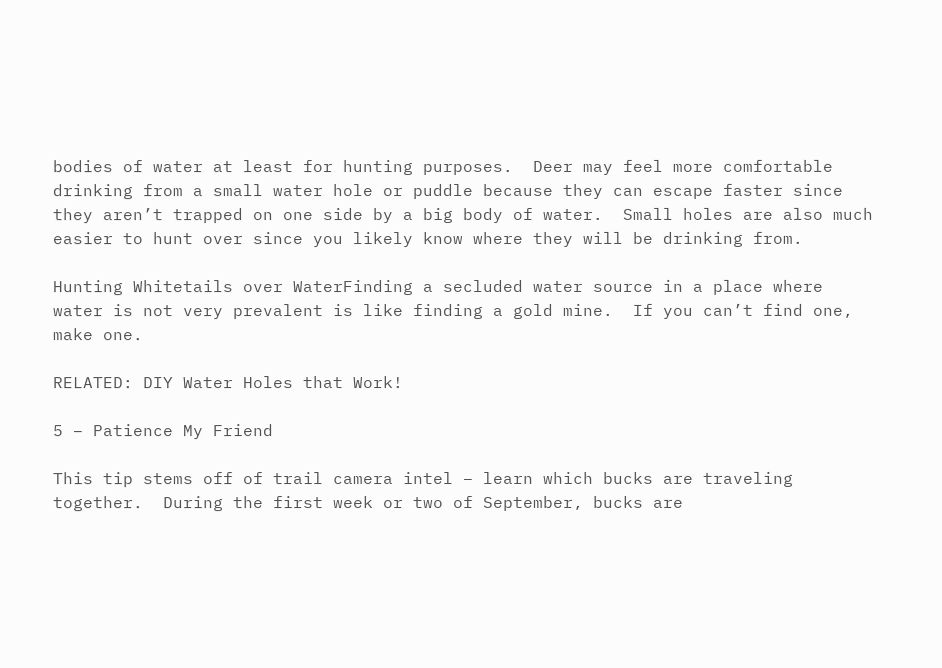bodies of water at least for hunting purposes.  Deer may feel more comfortable drinking from a small water hole or puddle because they can escape faster since they aren’t trapped on one side by a big body of water.  Small holes are also much easier to hunt over since you likely know where they will be drinking from.

Hunting Whitetails over WaterFinding a secluded water source in a place where water is not very prevalent is like finding a gold mine.  If you can’t find one, make one.

RELATED: DIY Water Holes that Work!

5 – Patience My Friend

This tip stems off of trail camera intel – learn which bucks are traveling together.  During the first week or two of September, bucks are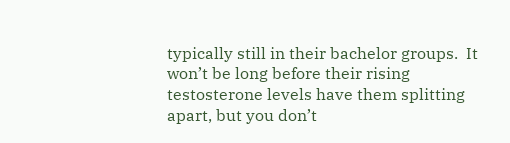typically still in their bachelor groups.  It won’t be long before their rising testosterone levels have them splitting apart, but you don’t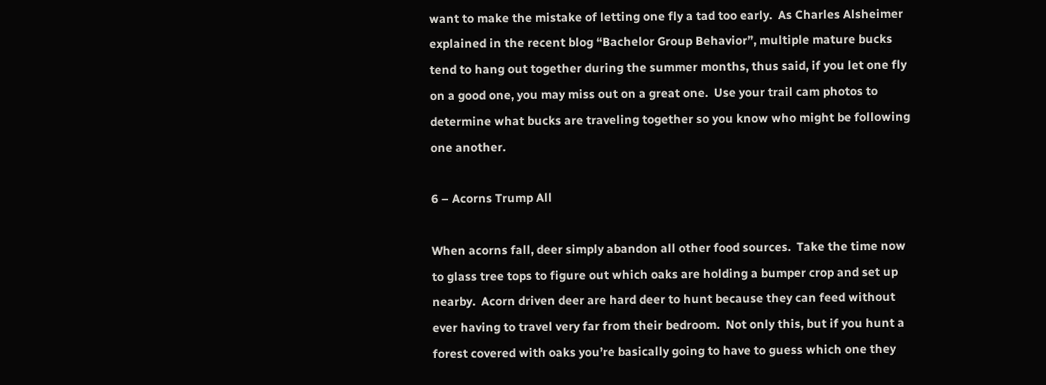want to make the mistake of letting one fly a tad too early.  As Charles Alsheimer explained in the recent blog “Bachelor Group Behavior”, multiple mature bucks tend to hang out together during the summer months, thus said, if you let one fly on a good one, you may miss out on a great one.  Use your trail cam photos to determine what bucks are traveling together so you know who might be following one another.

6 – Acorns Trump All

When acorns fall, deer simply abandon all other food sources.  Take the time now to glass tree tops to figure out which oaks are holding a bumper crop and set up nearby.  Acorn driven deer are hard deer to hunt because they can feed without ever having to travel very far from their bedroom.  Not only this, but if you hunt a forest covered with oaks you’re basically going to have to guess which one they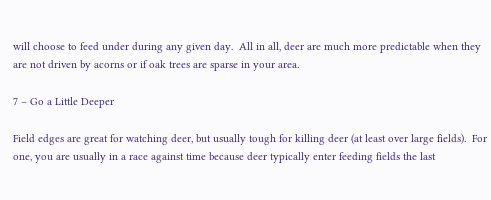will choose to feed under during any given day.  All in all, deer are much more predictable when they are not driven by acorns or if oak trees are sparse in your area.

7 – Go a Little Deeper

Field edges are great for watching deer, but usually tough for killing deer (at least over large fields).  For one, you are usually in a race against time because deer typically enter feeding fields the last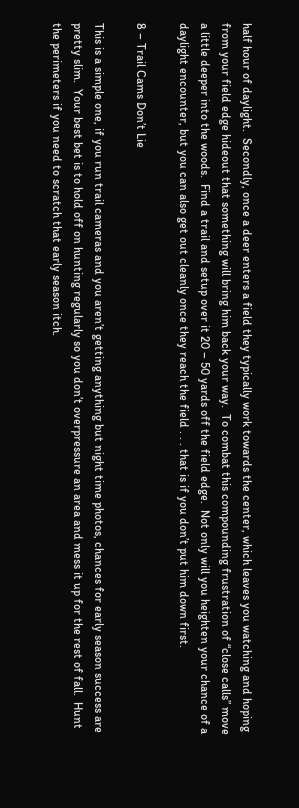half hour of daylight.  Secondly, once a deer enters a field they typically work towards the center, which leaves you watching and hoping from your field edge hideout that something will bring him back your way.  To combat this compounding frustration of “close calls” move a little deeper into the woods.  Find a trail and setup over it 20 – 50 yards off the field edge.  Not only will you heighten your chance of a daylight encounter, but you can also get out cleanly once they reach the field . . . that is if you don’t put him down first.

8 – Trail Cams Don’t Lie

This is a simple one, if you run trail cameras and you aren’t getting anything but night time photos, chances for early season success are pretty slim.  Your best bet is to hold off on hunting regularly so you don’t overpressure an area and mess it up for the rest of fall.  Hunt the perimeters if you need to scratch that early season itch.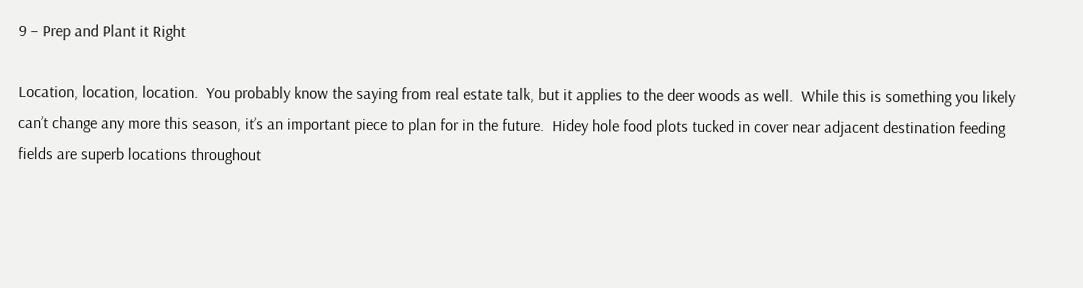9 – Prep and Plant it Right

Location, location, location.  You probably know the saying from real estate talk, but it applies to the deer woods as well.  While this is something you likely can’t change any more this season, it’s an important piece to plan for in the future.  Hidey hole food plots tucked in cover near adjacent destination feeding fields are superb locations throughout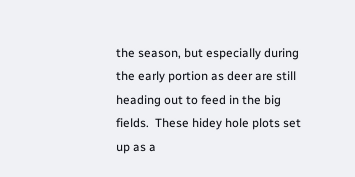the season, but especially during the early portion as deer are still heading out to feed in the big fields.  These hidey hole plots set up as a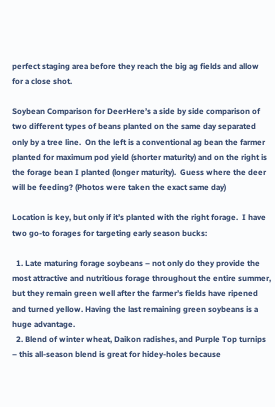perfect staging area before they reach the big ag fields and allow for a close shot.

Soybean Comparison for DeerHere’s a side by side comparison of two different types of beans planted on the same day separated only by a tree line.  On the left is a conventional ag bean the farmer planted for maximum pod yield (shorter maturity) and on the right is the forage bean I planted (longer maturity).  Guess where the deer will be feeding? (Photos were taken the exact same day)

Location is key, but only if it’s planted with the right forage.  I have two go-to forages for targeting early season bucks:

  1. Late maturing forage soybeans – not only do they provide the most attractive and nutritious forage throughout the entire summer, but they remain green well after the farmer’s fields have ripened and turned yellow. Having the last remaining green soybeans is a huge advantage.
  2. Blend of winter wheat, Daikon radishes, and Purple Top turnips – this all-season blend is great for hidey-holes because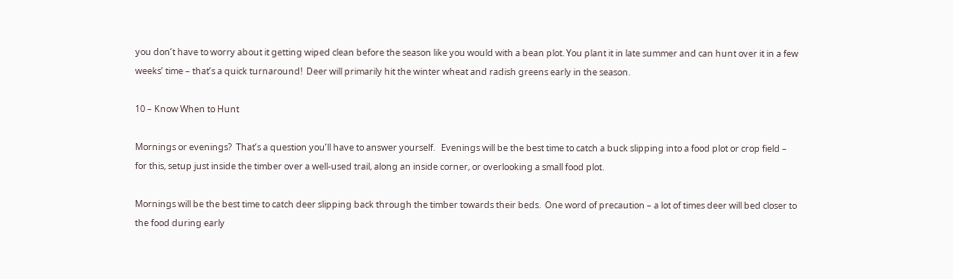you don’t have to worry about it getting wiped clean before the season like you would with a bean plot. You plant it in late summer and can hunt over it in a few weeks’ time – that’s a quick turnaround!  Deer will primarily hit the winter wheat and radish greens early in the season.

10 – Know When to Hunt

Mornings or evenings?  That’s a question you’ll have to answer yourself.   Evenings will be the best time to catch a buck slipping into a food plot or crop field – for this, setup just inside the timber over a well-used trail, along an inside corner, or overlooking a small food plot.

Mornings will be the best time to catch deer slipping back through the timber towards their beds.  One word of precaution – a lot of times deer will bed closer to the food during early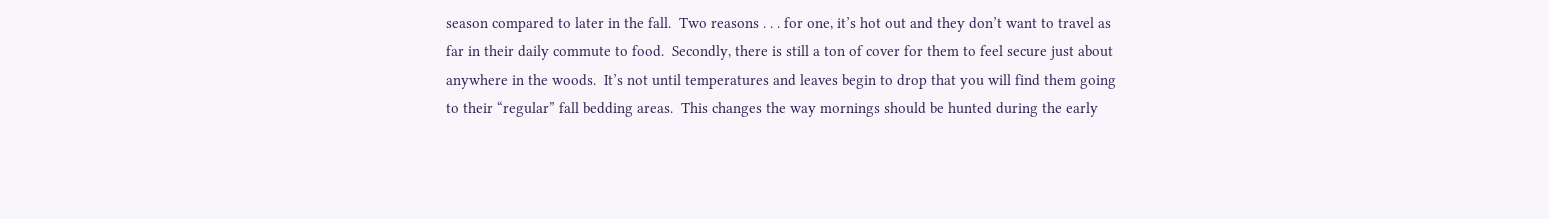season compared to later in the fall.  Two reasons . . . for one, it’s hot out and they don’t want to travel as far in their daily commute to food.  Secondly, there is still a ton of cover for them to feel secure just about anywhere in the woods.  It’s not until temperatures and leaves begin to drop that you will find them going to their “regular” fall bedding areas.  This changes the way mornings should be hunted during the early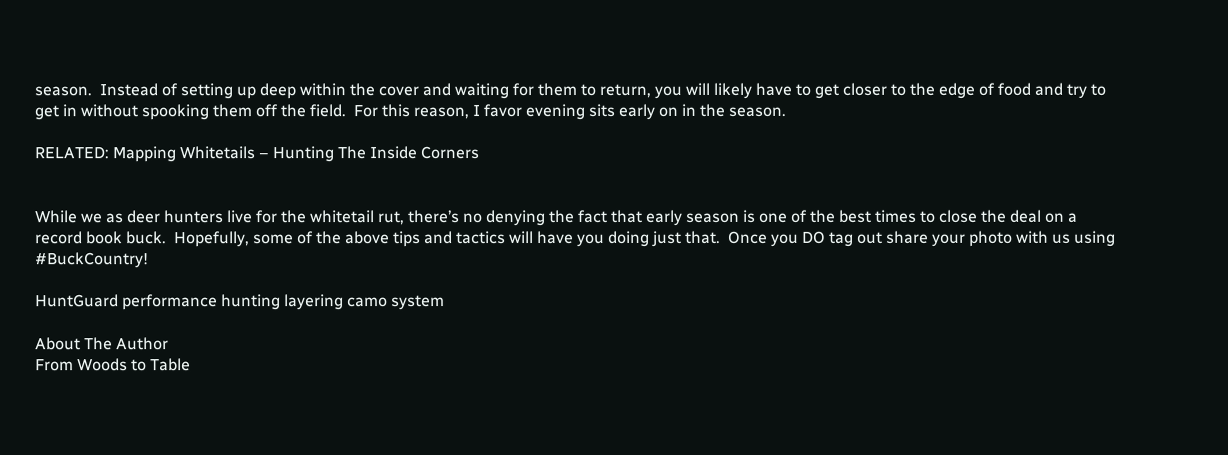season.  Instead of setting up deep within the cover and waiting for them to return, you will likely have to get closer to the edge of food and try to get in without spooking them off the field.  For this reason, I favor evening sits early on in the season.

RELATED: Mapping Whitetails – Hunting The Inside Corners


While we as deer hunters live for the whitetail rut, there’s no denying the fact that early season is one of the best times to close the deal on a record book buck.  Hopefully, some of the above tips and tactics will have you doing just that.  Once you DO tag out share your photo with us using #BuckCountry!

HuntGuard performance hunting layering camo system

About The Author
From Woods to Table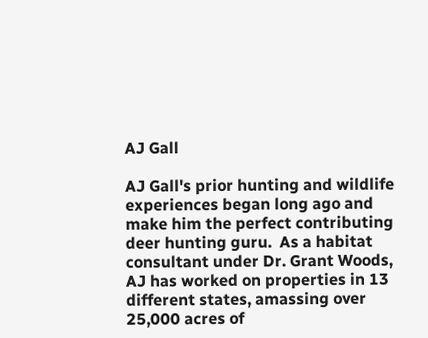AJ Gall

AJ Gall's prior hunting and wildlife experiences began long ago and make him the perfect contributing deer hunting guru.  As a habitat consultant under Dr. Grant Woods, AJ has worked on properties in 13 different states, amassing over 25,000 acres of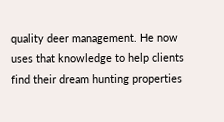quality deer management. He now uses that knowledge to help clients find their dream hunting properties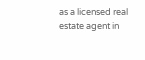as a licensed real estate agent in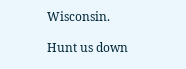Wisconsin.

Hunt us down